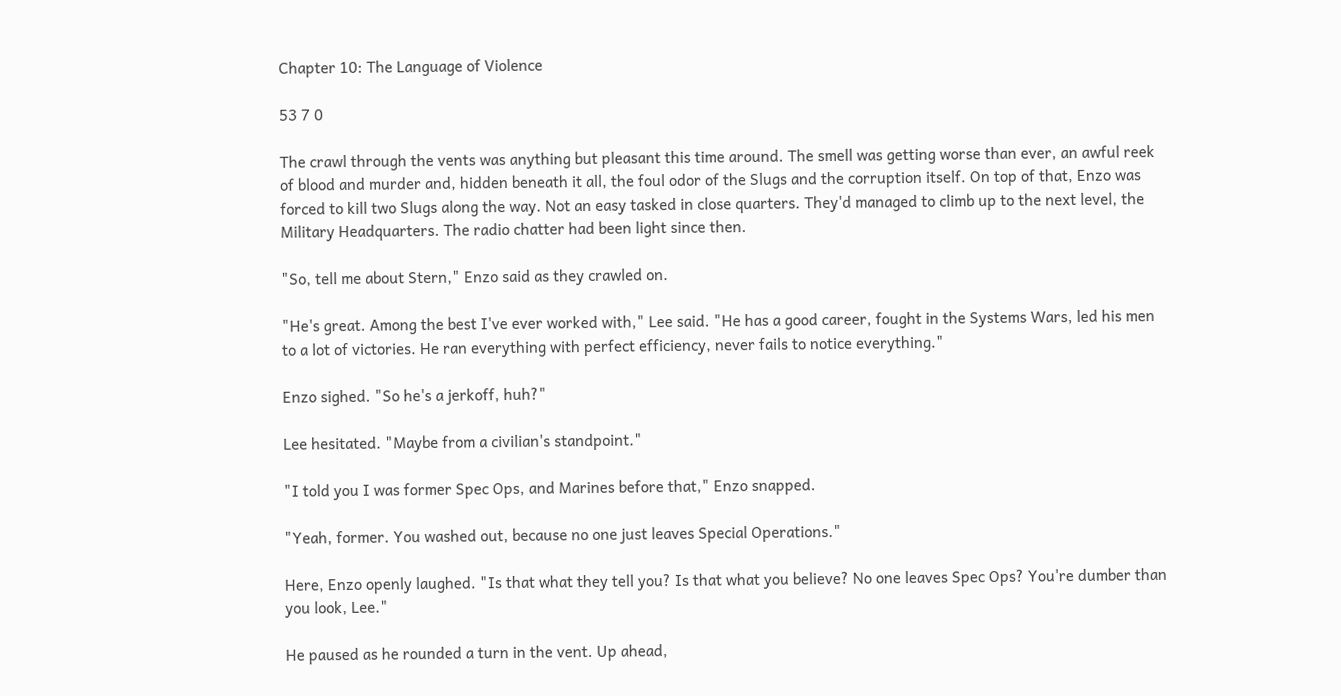Chapter 10: The Language of Violence

53 7 0

The crawl through the vents was anything but pleasant this time around. The smell was getting worse than ever, an awful reek of blood and murder and, hidden beneath it all, the foul odor of the Slugs and the corruption itself. On top of that, Enzo was forced to kill two Slugs along the way. Not an easy tasked in close quarters. They'd managed to climb up to the next level, the Military Headquarters. The radio chatter had been light since then.

"So, tell me about Stern," Enzo said as they crawled on.

"He's great. Among the best I've ever worked with," Lee said. "He has a good career, fought in the Systems Wars, led his men to a lot of victories. He ran everything with perfect efficiency, never fails to notice everything."

Enzo sighed. "So he's a jerkoff, huh?"

Lee hesitated. "Maybe from a civilian's standpoint."

"I told you I was former Spec Ops, and Marines before that," Enzo snapped.

"Yeah, former. You washed out, because no one just leaves Special Operations."

Here, Enzo openly laughed. "Is that what they tell you? Is that what you believe? No one leaves Spec Ops? You're dumber than you look, Lee."

He paused as he rounded a turn in the vent. Up ahead,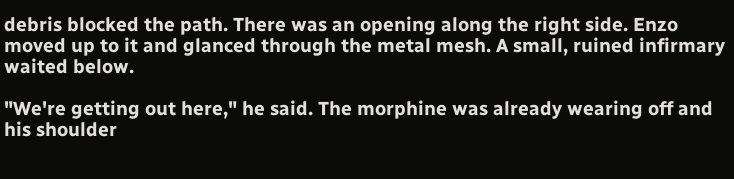debris blocked the path. There was an opening along the right side. Enzo moved up to it and glanced through the metal mesh. A small, ruined infirmary waited below.

"We're getting out here," he said. The morphine was already wearing off and his shoulder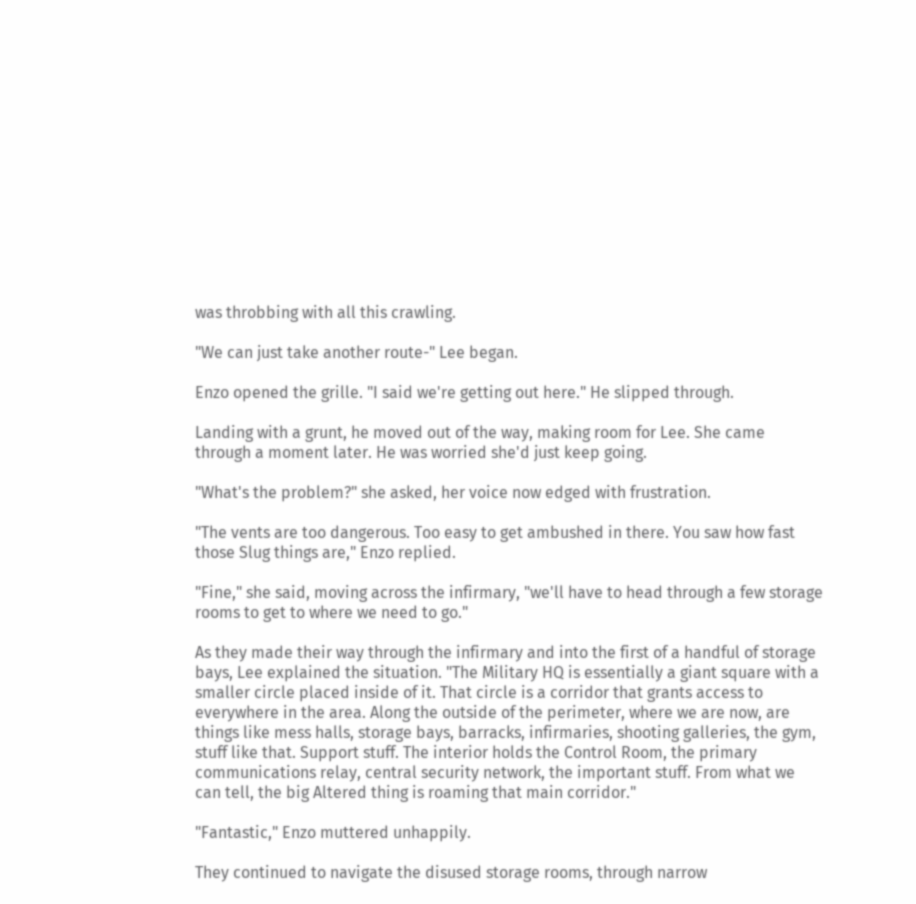was throbbing with all this crawling.

"We can just take another route-" Lee began.

Enzo opened the grille. "I said we're getting out here." He slipped through.

Landing with a grunt, he moved out of the way, making room for Lee. She came through a moment later. He was worried she'd just keep going.

"What's the problem?" she asked, her voice now edged with frustration.

"The vents are too dangerous. Too easy to get ambushed in there. You saw how fast those Slug things are," Enzo replied.

"Fine," she said, moving across the infirmary, "we'll have to head through a few storage rooms to get to where we need to go."

As they made their way through the infirmary and into the first of a handful of storage bays, Lee explained the situation. "The Military HQ is essentially a giant square with a smaller circle placed inside of it. That circle is a corridor that grants access to everywhere in the area. Along the outside of the perimeter, where we are now, are things like mess halls, storage bays, barracks, infirmaries, shooting galleries, the gym, stuff like that. Support stuff. The interior holds the Control Room, the primary communications relay, central security network, the important stuff. From what we can tell, the big Altered thing is roaming that main corridor."

"Fantastic," Enzo muttered unhappily.

They continued to navigate the disused storage rooms, through narrow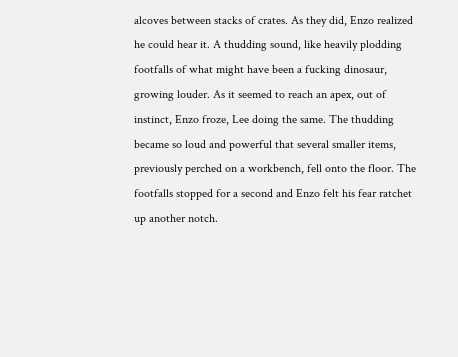alcoves between stacks of crates. As they did, Enzo realized he could hear it. A thudding sound, like heavily plodding footfalls of what might have been a fucking dinosaur, growing louder. As it seemed to reach an apex, out of instinct, Enzo froze, Lee doing the same. The thudding became so loud and powerful that several smaller items, previously perched on a workbench, fell onto the floor. The footfalls stopped for a second and Enzo felt his fear ratchet up another notch.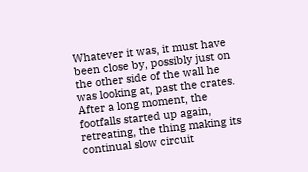Whatever it was, it must have been close by, possibly just on the other side of the wall he was looking at, past the crates. After a long moment, the footfalls started up again, retreating, the thing making its continual slow circuit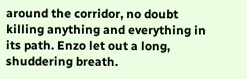around the corridor, no doubt killing anything and everything in its path. Enzo let out a long, shuddering breath.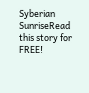Syberian SunriseRead this story for FREE!